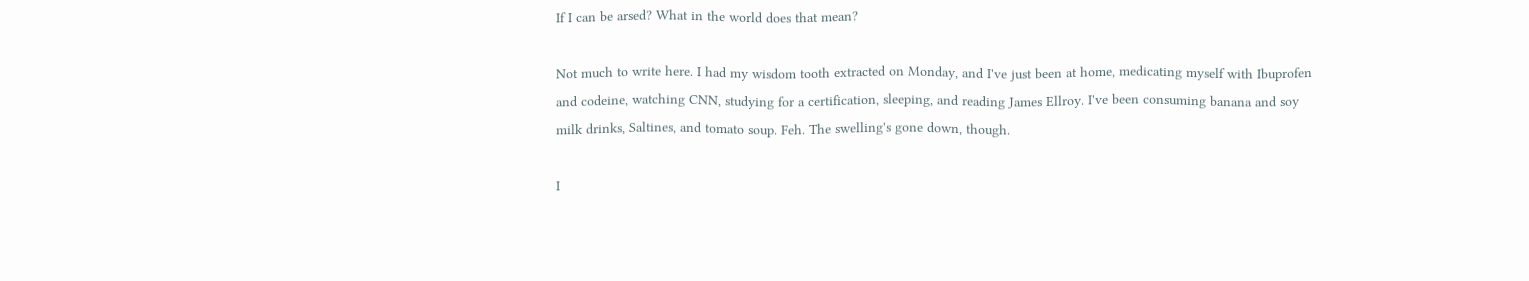If I can be arsed? What in the world does that mean?

Not much to write here. I had my wisdom tooth extracted on Monday, and I've just been at home, medicating myself with Ibuprofen and codeine, watching CNN, studying for a certification, sleeping, and reading James Ellroy. I've been consuming banana and soy milk drinks, Saltines, and tomato soup. Feh. The swelling's gone down, though.

I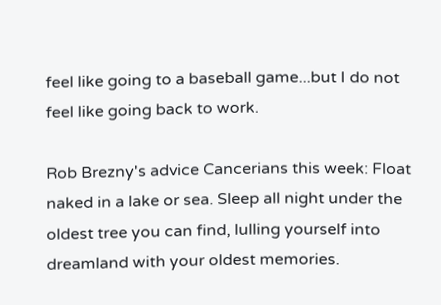feel like going to a baseball game...but I do not feel like going back to work.

Rob Brezny's advice Cancerians this week: Float naked in a lake or sea. Sleep all night under the oldest tree you can find, lulling yourself into dreamland with your oldest memories.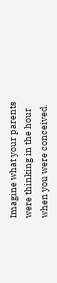Imagine what your parents were thinking in the hour when you were conceived.